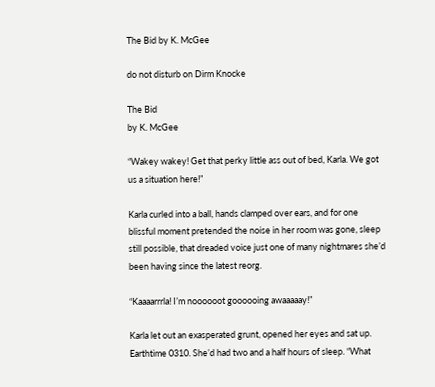The Bid by K. McGee

do not disturb on Dirm Knocke

The Bid
by K. McGee

“Wakey wakey! Get that perky little ass out of bed, Karla. We got us a situation here!”

Karla curled into a ball, hands clamped over ears, and for one blissful moment pretended the noise in her room was gone, sleep still possible, that dreaded voice just one of many nightmares she’d been having since the latest reorg.

“Kaaaarrrla! I’m noooooot goooooing awaaaaay!”

Karla let out an exasperated grunt, opened her eyes and sat up. Earthtime 0310. She’d had two and a half hours of sleep. “What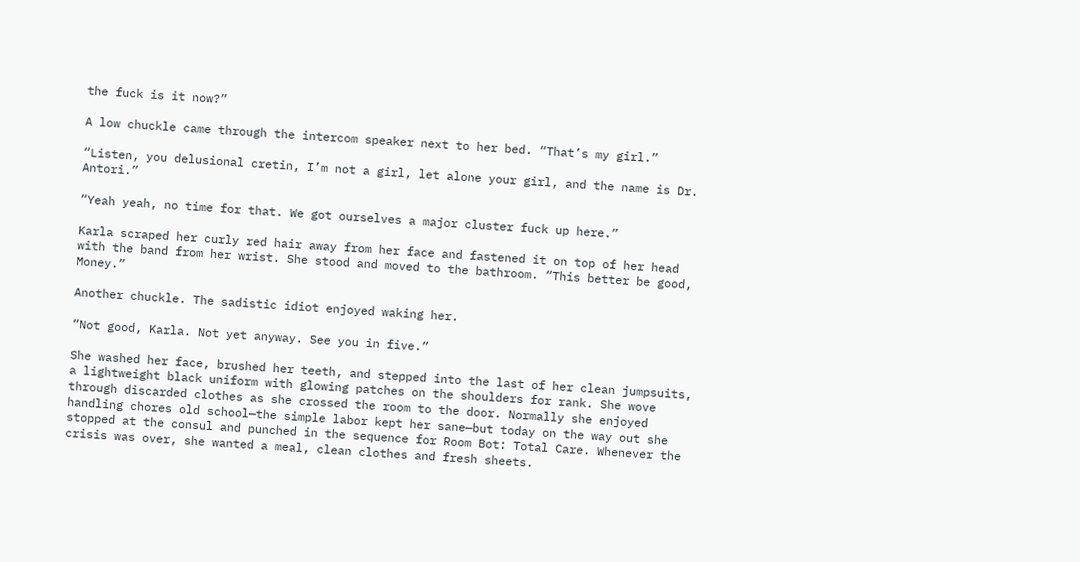the fuck is it now?”

A low chuckle came through the intercom speaker next to her bed. “That’s my girl.”

“Listen, you delusional cretin, I’m not a girl, let alone your girl, and the name is Dr. Antori.”

“Yeah yeah, no time for that. We got ourselves a major cluster fuck up here.”

Karla scraped her curly red hair away from her face and fastened it on top of her head with the band from her wrist. She stood and moved to the bathroom. “This better be good, Money.”

Another chuckle. The sadistic idiot enjoyed waking her.

“Not good, Karla. Not yet anyway. See you in five.”

She washed her face, brushed her teeth, and stepped into the last of her clean jumpsuits, a lightweight black uniform with glowing patches on the shoulders for rank. She wove through discarded clothes as she crossed the room to the door. Normally she enjoyed handling chores old school—the simple labor kept her sane—but today on the way out she stopped at the consul and punched in the sequence for Room Bot: Total Care. Whenever the crisis was over, she wanted a meal, clean clothes and fresh sheets.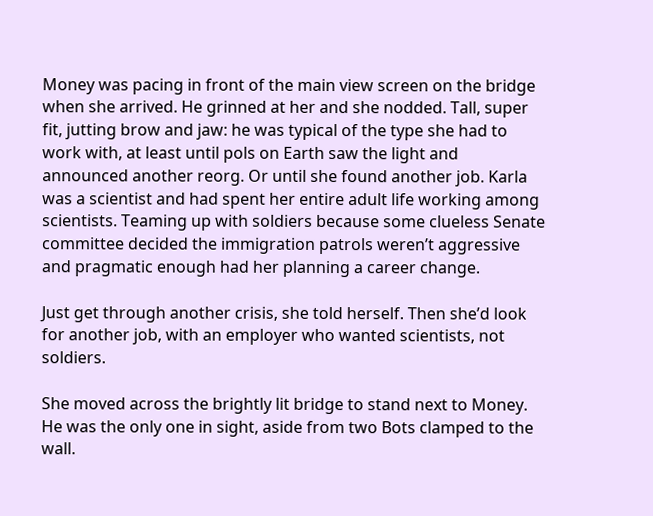Money was pacing in front of the main view screen on the bridge when she arrived. He grinned at her and she nodded. Tall, super fit, jutting brow and jaw: he was typical of the type she had to work with, at least until pols on Earth saw the light and announced another reorg. Or until she found another job. Karla was a scientist and had spent her entire adult life working among scientists. Teaming up with soldiers because some clueless Senate committee decided the immigration patrols weren’t aggressive and pragmatic enough had her planning a career change.

Just get through another crisis, she told herself. Then she’d look for another job, with an employer who wanted scientists, not soldiers.

She moved across the brightly lit bridge to stand next to Money. He was the only one in sight, aside from two Bots clamped to the wall.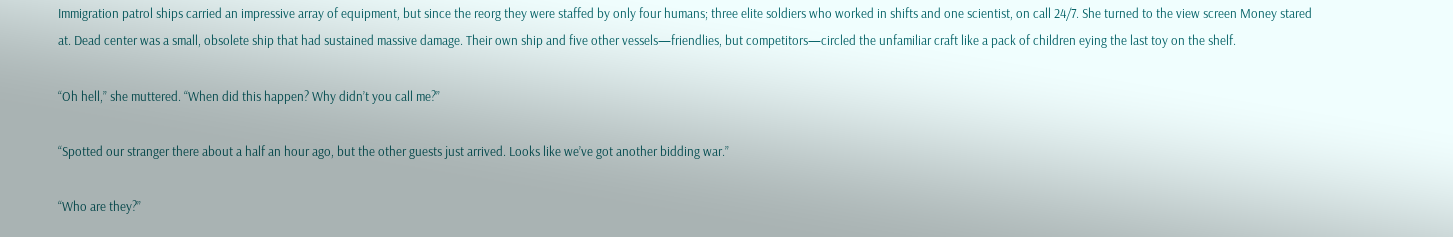Immigration patrol ships carried an impressive array of equipment, but since the reorg they were staffed by only four humans; three elite soldiers who worked in shifts and one scientist, on call 24/7. She turned to the view screen Money stared at. Dead center was a small, obsolete ship that had sustained massive damage. Their own ship and five other vessels—friendlies, but competitors—circled the unfamiliar craft like a pack of children eying the last toy on the shelf.

“Oh hell,” she muttered. “When did this happen? Why didn’t you call me?”

“Spotted our stranger there about a half an hour ago, but the other guests just arrived. Looks like we’ve got another bidding war.”

“Who are they?”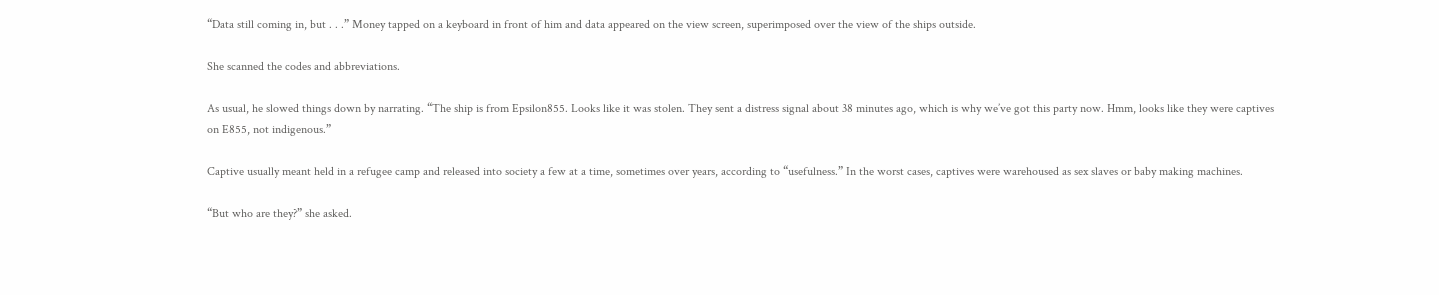“Data still coming in, but . . .” Money tapped on a keyboard in front of him and data appeared on the view screen, superimposed over the view of the ships outside.

She scanned the codes and abbreviations.

As usual, he slowed things down by narrating. “The ship is from Epsilon855. Looks like it was stolen. They sent a distress signal about 38 minutes ago, which is why we’ve got this party now. Hmm, looks like they were captives on E855, not indigenous.”

Captive usually meant held in a refugee camp and released into society a few at a time, sometimes over years, according to “usefulness.” In the worst cases, captives were warehoused as sex slaves or baby making machines.

“But who are they?” she asked.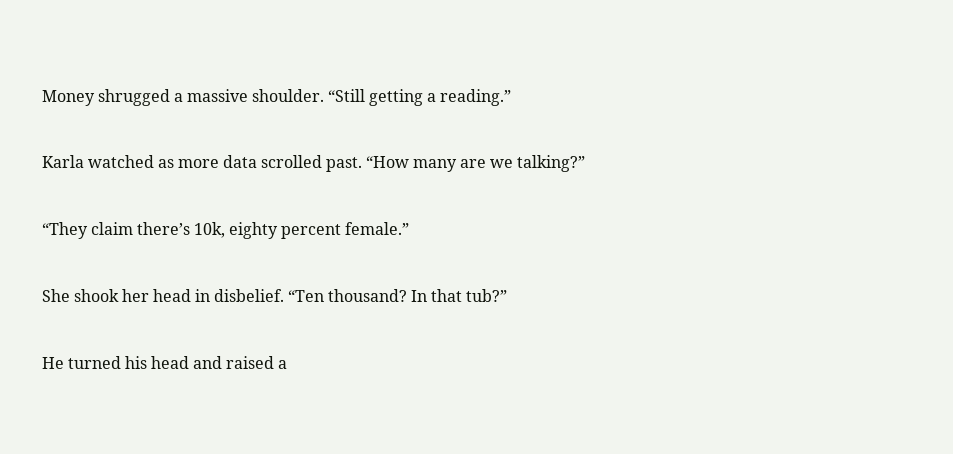Money shrugged a massive shoulder. “Still getting a reading.”

Karla watched as more data scrolled past. “How many are we talking?”

“They claim there’s 10k, eighty percent female.”

She shook her head in disbelief. “Ten thousand? In that tub?”

He turned his head and raised a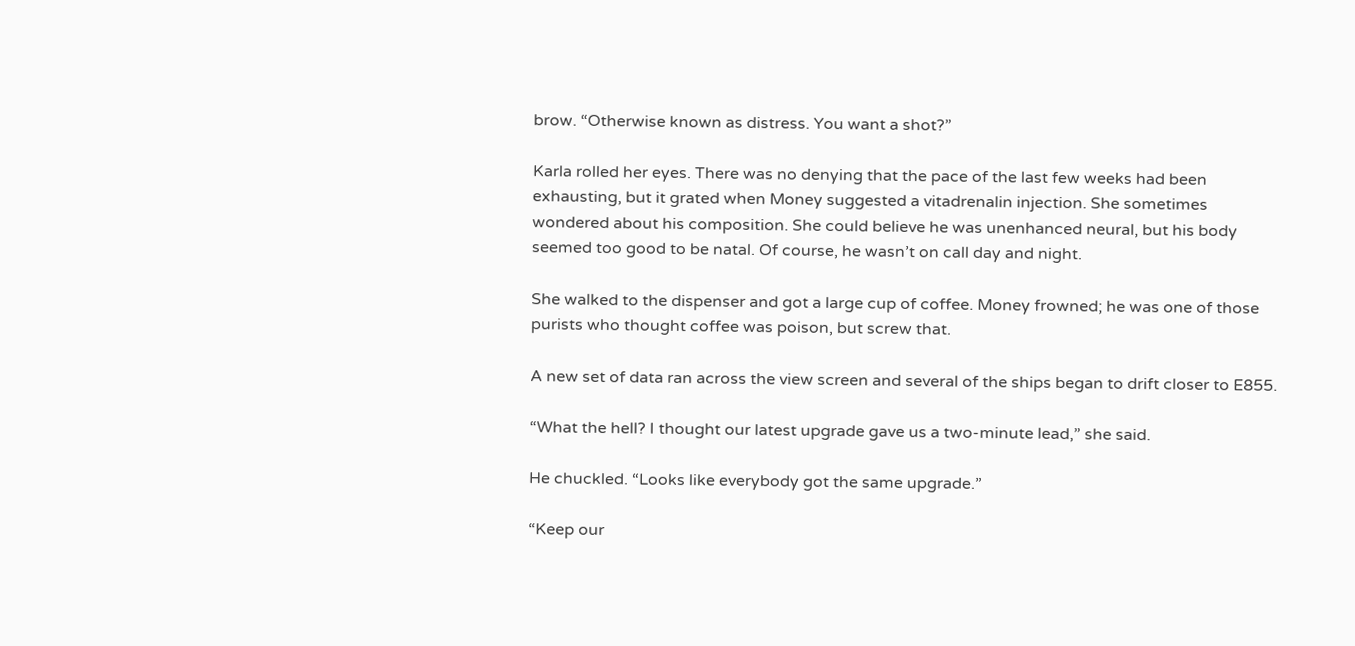brow. “Otherwise known as distress. You want a shot?”

Karla rolled her eyes. There was no denying that the pace of the last few weeks had been exhausting, but it grated when Money suggested a vitadrenalin injection. She sometimes wondered about his composition. She could believe he was unenhanced neural, but his body seemed too good to be natal. Of course, he wasn’t on call day and night.

She walked to the dispenser and got a large cup of coffee. Money frowned; he was one of those purists who thought coffee was poison, but screw that.

A new set of data ran across the view screen and several of the ships began to drift closer to E855.

“What the hell? I thought our latest upgrade gave us a two-minute lead,” she said.

He chuckled. “Looks like everybody got the same upgrade.”

“Keep our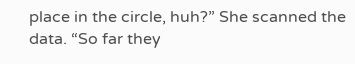place in the circle, huh?” She scanned the data. “So far they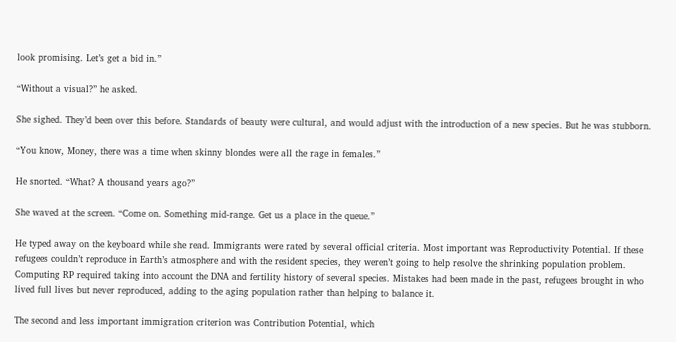look promising. Let’s get a bid in.”

“Without a visual?” he asked.

She sighed. They’d been over this before. Standards of beauty were cultural, and would adjust with the introduction of a new species. But he was stubborn.

“You know, Money, there was a time when skinny blondes were all the rage in females.”

He snorted. “What? A thousand years ago?”

She waved at the screen. “Come on. Something mid-range. Get us a place in the queue.”

He typed away on the keyboard while she read. Immigrants were rated by several official criteria. Most important was Reproductivity Potential. If these refugees couldn’t reproduce in Earth’s atmosphere and with the resident species, they weren’t going to help resolve the shrinking population problem. Computing RP required taking into account the DNA and fertility history of several species. Mistakes had been made in the past, refugees brought in who lived full lives but never reproduced, adding to the aging population rather than helping to balance it.

The second and less important immigration criterion was Contribution Potential, which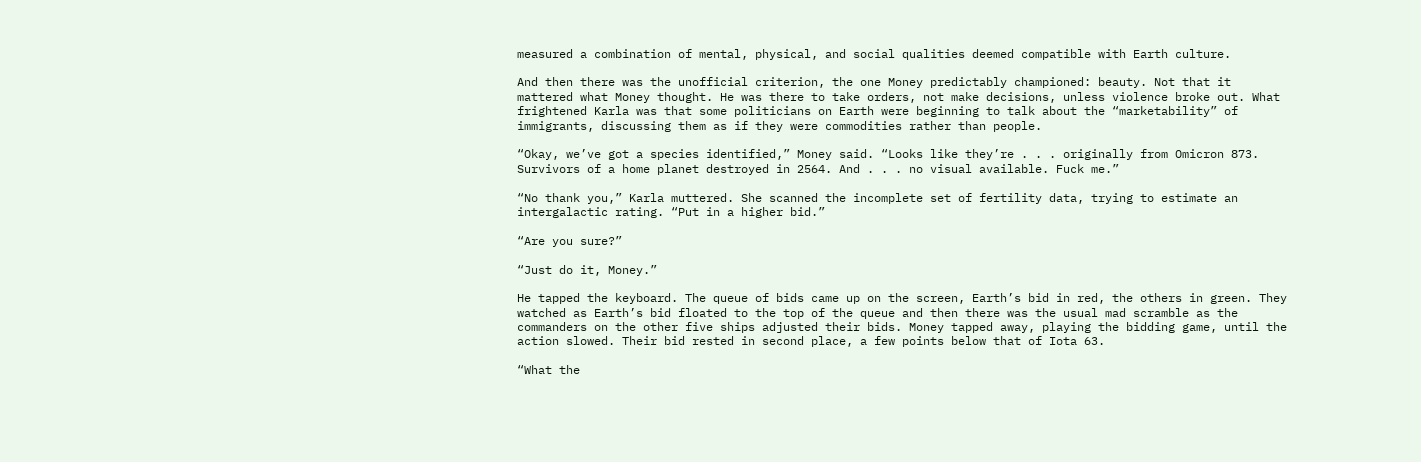measured a combination of mental, physical, and social qualities deemed compatible with Earth culture.

And then there was the unofficial criterion, the one Money predictably championed: beauty. Not that it mattered what Money thought. He was there to take orders, not make decisions, unless violence broke out. What frightened Karla was that some politicians on Earth were beginning to talk about the “marketability” of immigrants, discussing them as if they were commodities rather than people.

“Okay, we’ve got a species identified,” Money said. “Looks like they’re . . . originally from Omicron 873. Survivors of a home planet destroyed in 2564. And . . . no visual available. Fuck me.”

“No thank you,” Karla muttered. She scanned the incomplete set of fertility data, trying to estimate an intergalactic rating. “Put in a higher bid.”

“Are you sure?”

“Just do it, Money.”

He tapped the keyboard. The queue of bids came up on the screen, Earth’s bid in red, the others in green. They watched as Earth’s bid floated to the top of the queue and then there was the usual mad scramble as the commanders on the other five ships adjusted their bids. Money tapped away, playing the bidding game, until the action slowed. Their bid rested in second place, a few points below that of Iota 63.

“What the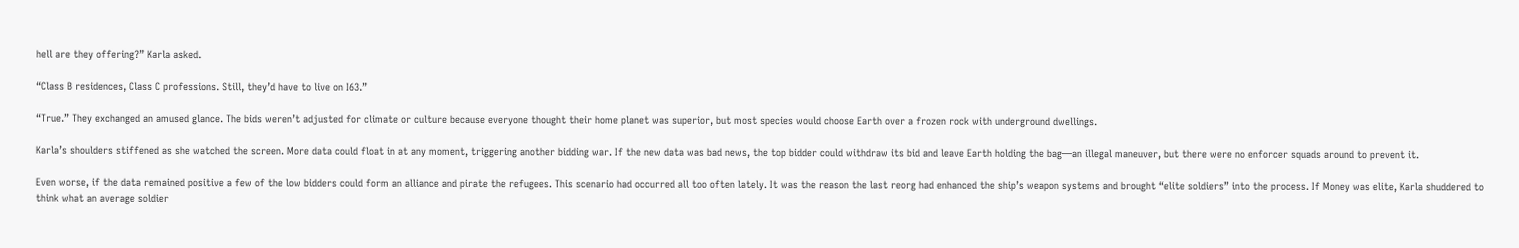hell are they offering?” Karla asked.

“Class B residences, Class C professions. Still, they’d have to live on I63.”

“True.” They exchanged an amused glance. The bids weren’t adjusted for climate or culture because everyone thought their home planet was superior, but most species would choose Earth over a frozen rock with underground dwellings.

Karla’s shoulders stiffened as she watched the screen. More data could float in at any moment, triggering another bidding war. If the new data was bad news, the top bidder could withdraw its bid and leave Earth holding the bag—an illegal maneuver, but there were no enforcer squads around to prevent it.

Even worse, if the data remained positive a few of the low bidders could form an alliance and pirate the refugees. This scenario had occurred all too often lately. It was the reason the last reorg had enhanced the ship’s weapon systems and brought “elite soldiers” into the process. If Money was elite, Karla shuddered to think what an average soldier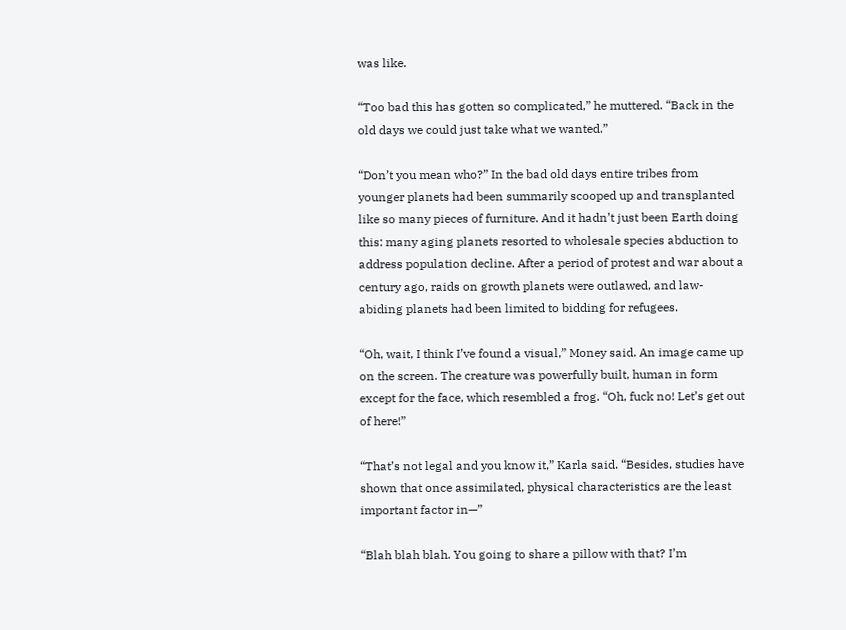was like.

“Too bad this has gotten so complicated,” he muttered. “Back in the old days we could just take what we wanted.”

“Don’t you mean who?” In the bad old days entire tribes from younger planets had been summarily scooped up and transplanted like so many pieces of furniture. And it hadn’t just been Earth doing this: many aging planets resorted to wholesale species abduction to address population decline. After a period of protest and war about a century ago, raids on growth planets were outlawed, and law-abiding planets had been limited to bidding for refugees.

“Oh, wait, I think I’ve found a visual,” Money said. An image came up on the screen. The creature was powerfully built, human in form except for the face, which resembled a frog. “Oh, fuck no! Let’s get out of here!”

“That’s not legal and you know it,” Karla said. “Besides, studies have shown that once assimilated, physical characteristics are the least important factor in—”

“Blah blah blah. You going to share a pillow with that? I’m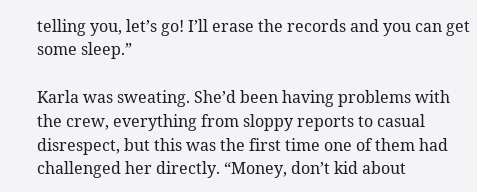telling you, let’s go! I’ll erase the records and you can get some sleep.”

Karla was sweating. She’d been having problems with the crew, everything from sloppy reports to casual disrespect, but this was the first time one of them had challenged her directly. “Money, don’t kid about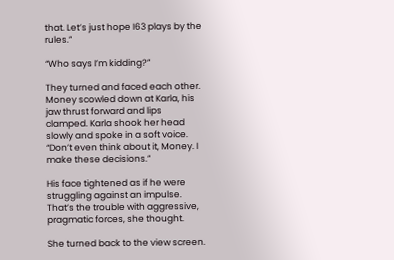that. Let’s just hope I63 plays by the rules.”

“Who says I’m kidding?”

They turned and faced each other. Money scowled down at Karla, his jaw thrust forward and lips clamped. Karla shook her head slowly and spoke in a soft voice. “Don’t even think about it, Money. I make these decisions.”

His face tightened as if he were struggling against an impulse. That’s the trouble with aggressive, pragmatic forces, she thought.

She turned back to the view screen.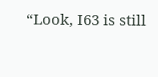“Look, I63 is still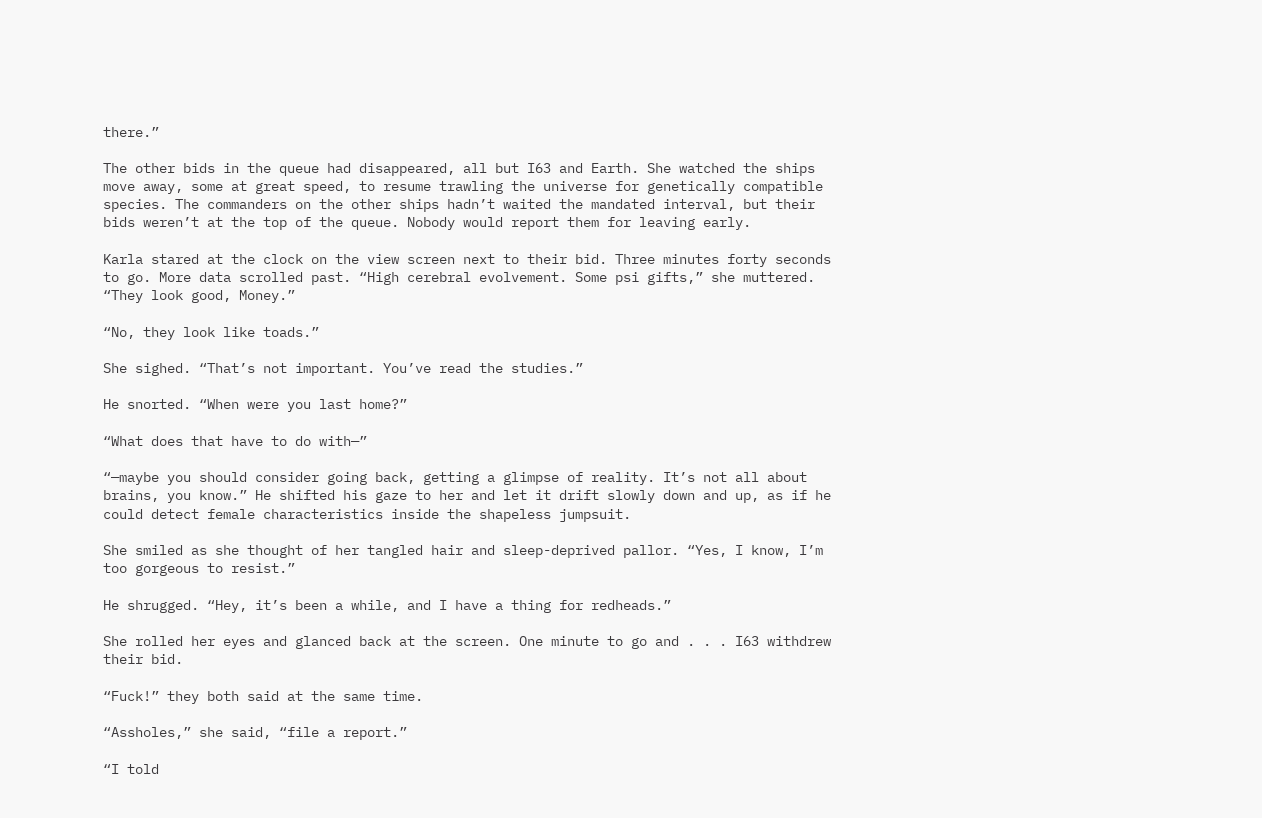there.”

The other bids in the queue had disappeared, all but I63 and Earth. She watched the ships move away, some at great speed, to resume trawling the universe for genetically compatible species. The commanders on the other ships hadn’t waited the mandated interval, but their bids weren’t at the top of the queue. Nobody would report them for leaving early.

Karla stared at the clock on the view screen next to their bid. Three minutes forty seconds to go. More data scrolled past. “High cerebral evolvement. Some psi gifts,” she muttered. “They look good, Money.”

“No, they look like toads.”

She sighed. “That’s not important. You’ve read the studies.”

He snorted. “When were you last home?”

“What does that have to do with—”

“—maybe you should consider going back, getting a glimpse of reality. It’s not all about brains, you know.” He shifted his gaze to her and let it drift slowly down and up, as if he could detect female characteristics inside the shapeless jumpsuit.

She smiled as she thought of her tangled hair and sleep-deprived pallor. “Yes, I know, I’m too gorgeous to resist.”

He shrugged. “Hey, it’s been a while, and I have a thing for redheads.”

She rolled her eyes and glanced back at the screen. One minute to go and . . . I63 withdrew their bid.

“Fuck!” they both said at the same time.

“Assholes,” she said, “file a report.”

“I told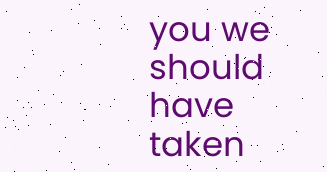you we should have taken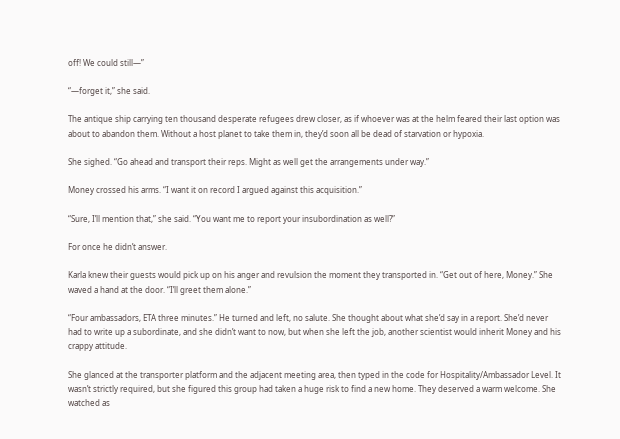off! We could still—”

“—forget it,” she said.

The antique ship carrying ten thousand desperate refugees drew closer, as if whoever was at the helm feared their last option was about to abandon them. Without a host planet to take them in, they’d soon all be dead of starvation or hypoxia.

She sighed. “Go ahead and transport their reps. Might as well get the arrangements under way.”

Money crossed his arms. “I want it on record I argued against this acquisition.”

“Sure, I’ll mention that,” she said. “You want me to report your insubordination as well?”

For once he didn’t answer.

Karla knew their guests would pick up on his anger and revulsion the moment they transported in. “Get out of here, Money.” She waved a hand at the door. “I’ll greet them alone.”

“Four ambassadors, ETA three minutes.” He turned and left, no salute. She thought about what she’d say in a report. She’d never had to write up a subordinate, and she didn’t want to now, but when she left the job, another scientist would inherit Money and his crappy attitude.

She glanced at the transporter platform and the adjacent meeting area, then typed in the code for Hospitality/Ambassador Level. It wasn’t strictly required, but she figured this group had taken a huge risk to find a new home. They deserved a warm welcome. She watched as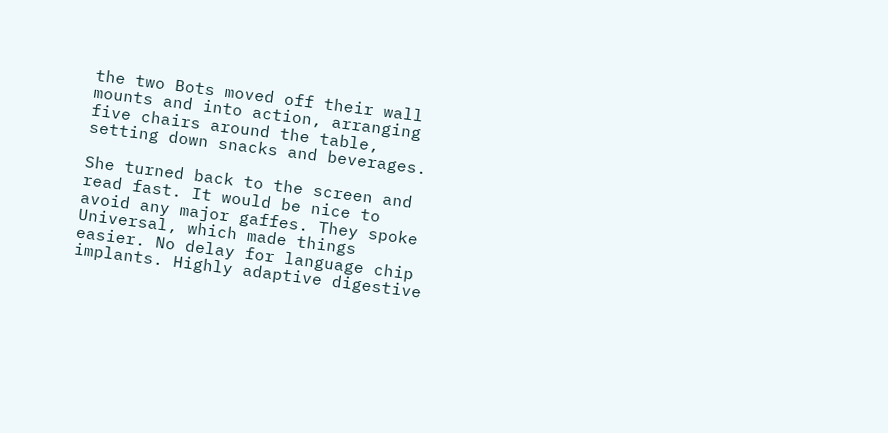the two Bots moved off their wall mounts and into action, arranging five chairs around the table, setting down snacks and beverages.

She turned back to the screen and read fast. It would be nice to avoid any major gaffes. They spoke Universal, which made things easier. No delay for language chip implants. Highly adaptive digestive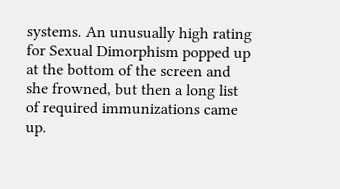systems. An unusually high rating for Sexual Dimorphism popped up at the bottom of the screen and she frowned, but then a long list of required immunizations came up.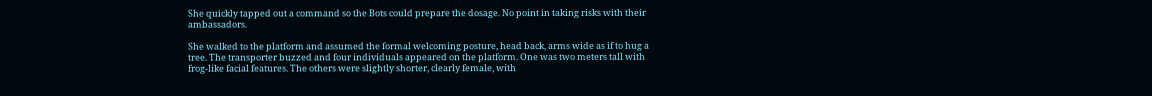She quickly tapped out a command so the Bots could prepare the dosage. No point in taking risks with their ambassadors.

She walked to the platform and assumed the formal welcoming posture, head back, arms wide as if to hug a tree. The transporter buzzed and four individuals appeared on the platform. One was two meters tall with frog-like facial features. The others were slightly shorter, clearly female, with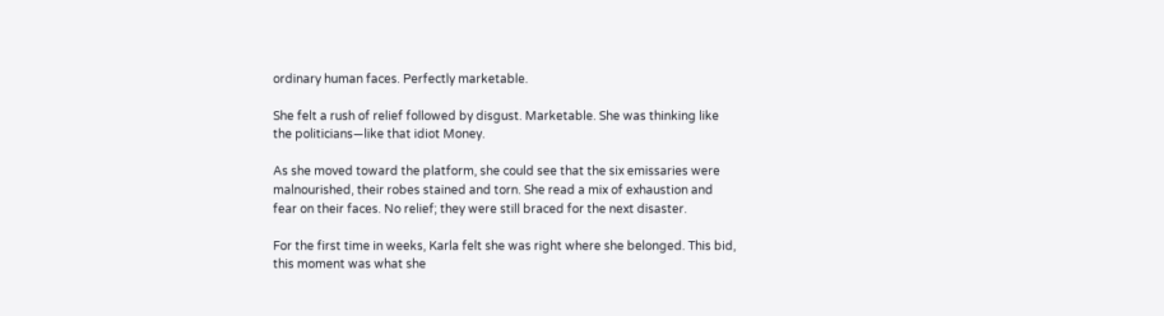ordinary human faces. Perfectly marketable.

She felt a rush of relief followed by disgust. Marketable. She was thinking like the politicians—like that idiot Money.

As she moved toward the platform, she could see that the six emissaries were malnourished, their robes stained and torn. She read a mix of exhaustion and fear on their faces. No relief; they were still braced for the next disaster.

For the first time in weeks, Karla felt she was right where she belonged. This bid, this moment was what she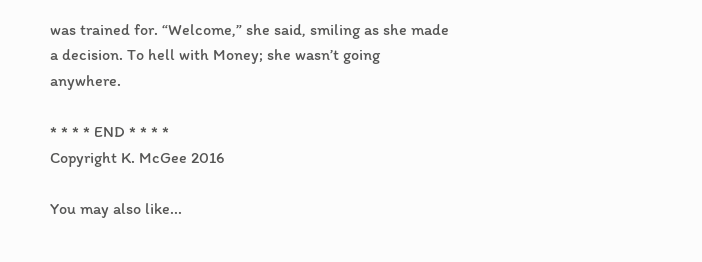was trained for. “Welcome,” she said, smiling as she made a decision. To hell with Money; she wasn’t going anywhere.

* * * * END * * * *
Copyright K. McGee 2016

You may also like...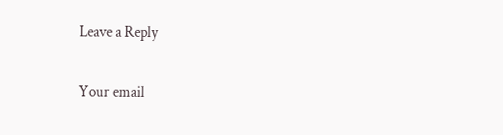Leave a Reply

Your email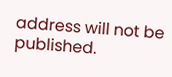address will not be published.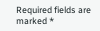Required fields are marked *